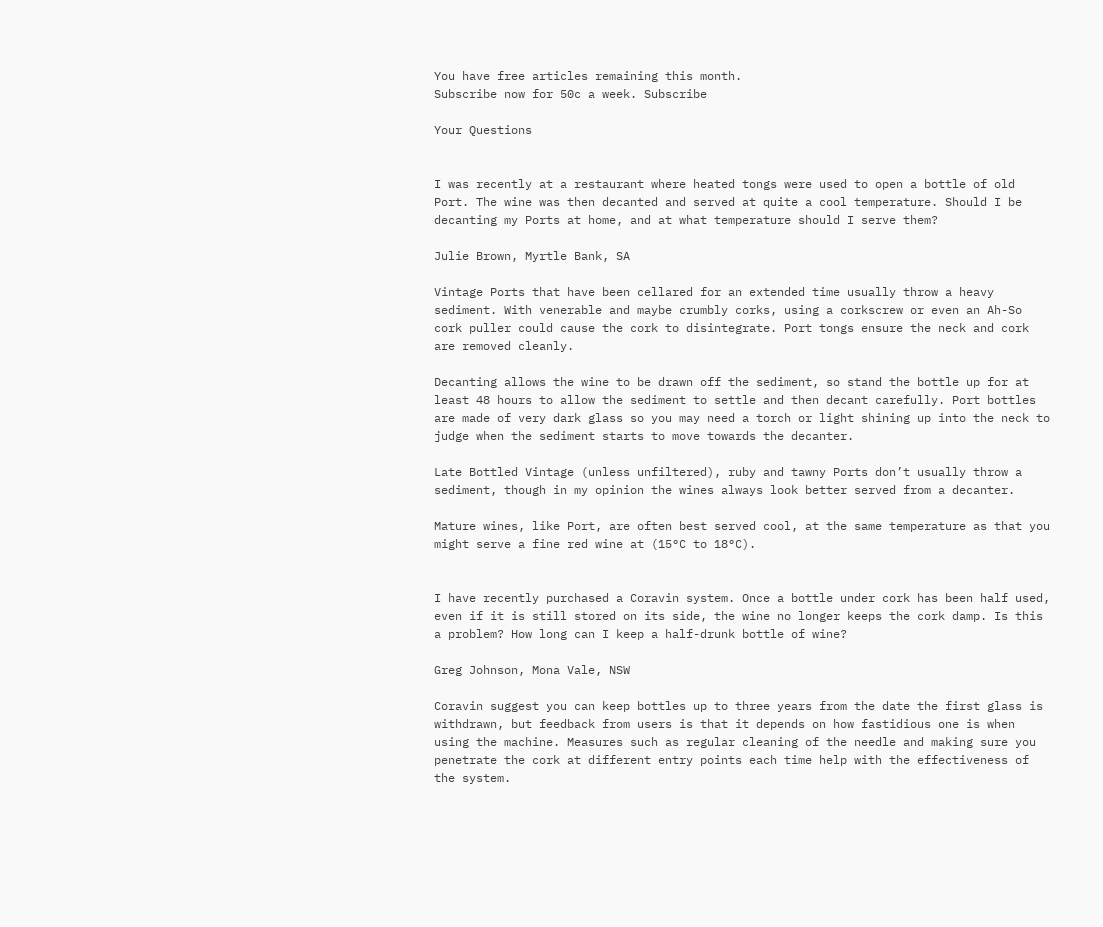You have free articles remaining this month.
Subscribe now for 50c a week. Subscribe

Your Questions


I was recently at a restaurant where heated tongs were used to open a bottle of old Port. The wine was then decanted and served at quite a cool temperature. Should I be decanting my Ports at home, and at what temperature should I serve them?

Julie Brown, Myrtle Bank, SA

Vintage Ports that have been cellared for an extended time usually throw a heavy sediment. With venerable and maybe crumbly corks, using a corkscrew or even an Ah-So cork puller could cause the cork to disintegrate. Port tongs ensure the neck and cork are removed cleanly.

Decanting allows the wine to be drawn off the sediment, so stand the bottle up for at least 48 hours to allow the sediment to settle and then decant carefully. Port bottles are made of very dark glass so you may need a torch or light shining up into the neck to judge when the sediment starts to move towards the decanter.

Late Bottled Vintage (unless unfiltered), ruby and tawny Ports don’t usually throw a sediment, though in my opinion the wines always look better served from a decanter.

Mature wines, like Port, are often best served cool, at the same temperature as that you might serve a fine red wine at (15°C to 18°C).


I have recently purchased a Coravin system. Once a bottle under cork has been half used, even if it is still stored on its side, the wine no longer keeps the cork damp. Is this a problem? How long can I keep a half-drunk bottle of wine?

Greg Johnson, Mona Vale, NSW

Coravin suggest you can keep bottles up to three years from the date the first glass is withdrawn, but feedback from users is that it depends on how fastidious one is when using the machine. Measures such as regular cleaning of the needle and making sure you penetrate the cork at different entry points each time help with the effectiveness of the system.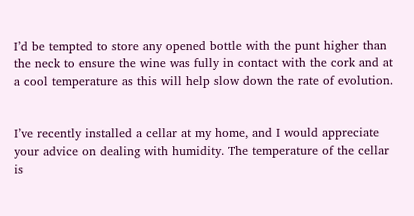I’d be tempted to store any opened bottle with the punt higher than the neck to ensure the wine was fully in contact with the cork and at a cool temperature as this will help slow down the rate of evolution.


I’ve recently installed a cellar at my home, and I would appreciate your advice on dealing with humidity. The temperature of the cellar is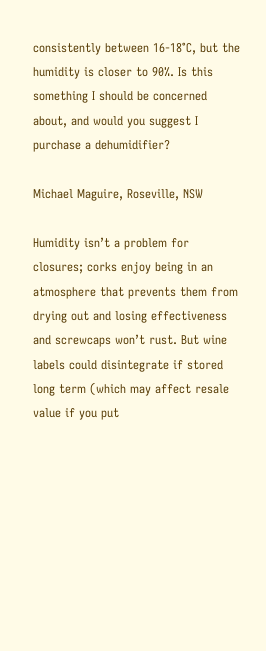consistently between 16-18°C, but the humidity is closer to 90%. Is this something I should be concerned about, and would you suggest I purchase a dehumidifier?

Michael Maguire, Roseville, NSW

Humidity isn’t a problem for closures; corks enjoy being in an atmosphere that prevents them from drying out and losing effectiveness and screwcaps won’t rust. But wine labels could disintegrate if stored long term (which may affect resale value if you put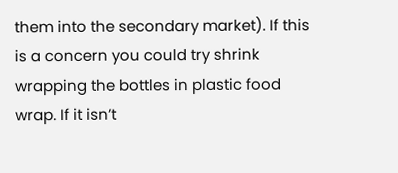them into the secondary market). If this is a concern you could try shrink wrapping the bottles in plastic food wrap. If it isn’t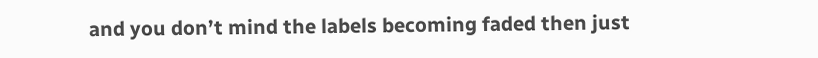and you don’t mind the labels becoming faded then just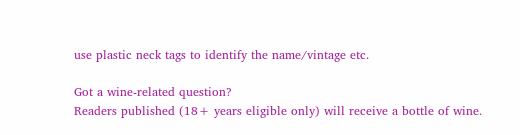use plastic neck tags to identify the name/vintage etc.

Got a wine-related question?
Readers published (18+ years eligible only) will receive a bottle of wine.